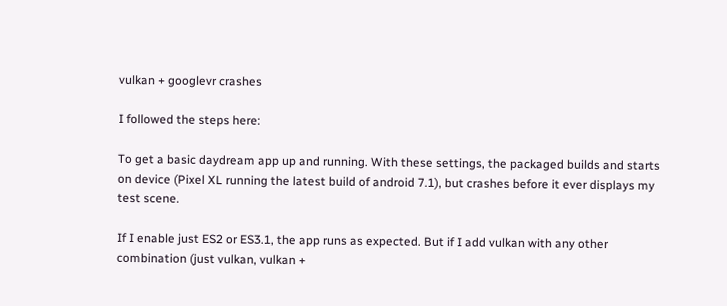vulkan + googlevr crashes

I followed the steps here:

To get a basic daydream app up and running. With these settings, the packaged builds and starts on device (Pixel XL running the latest build of android 7.1), but crashes before it ever displays my test scene.

If I enable just ES2 or ES3.1, the app runs as expected. But if I add vulkan with any other combination (just vulkan, vulkan +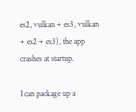es2, vulkan + es3, vulkan + es2 + es3), the app crashes at startup.

I can package up a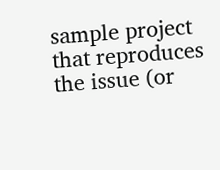sample project that reproduces the issue (or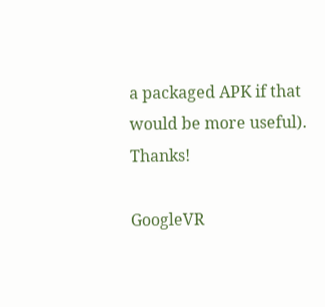a packaged APK if that would be more useful). Thanks!

GoogleVR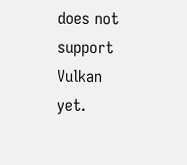does not support Vulkan yet.